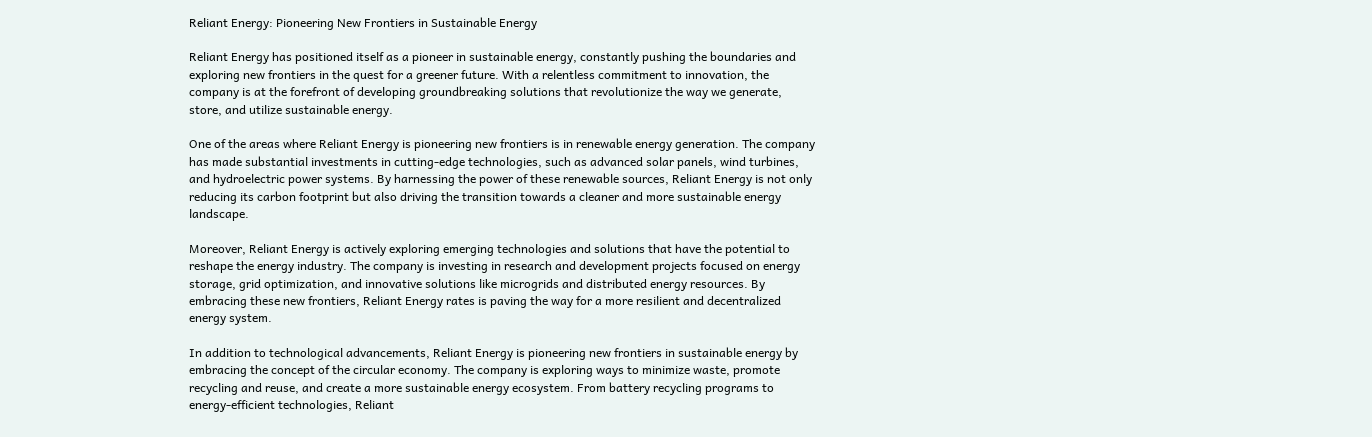Reliant Energy: Pioneering New Frontiers in Sustainable Energy

Reliant Energy has positioned itself as a pioneer in sustainable energy, constantly pushing the boundaries and exploring new frontiers in the quest for a greener future. With a relentless commitment to innovation, the company is at the forefront of developing groundbreaking solutions that revolutionize the way we generate, store, and utilize sustainable energy.

One of the areas where Reliant Energy is pioneering new frontiers is in renewable energy generation. The company has made substantial investments in cutting-edge technologies, such as advanced solar panels, wind turbines, and hydroelectric power systems. By harnessing the power of these renewable sources, Reliant Energy is not only reducing its carbon footprint but also driving the transition towards a cleaner and more sustainable energy landscape.

Moreover, Reliant Energy is actively exploring emerging technologies and solutions that have the potential to reshape the energy industry. The company is investing in research and development projects focused on energy storage, grid optimization, and innovative solutions like microgrids and distributed energy resources. By embracing these new frontiers, Reliant Energy rates is paving the way for a more resilient and decentralized energy system.

In addition to technological advancements, Reliant Energy is pioneering new frontiers in sustainable energy by embracing the concept of the circular economy. The company is exploring ways to minimize waste, promote recycling and reuse, and create a more sustainable energy ecosystem. From battery recycling programs to energy-efficient technologies, Reliant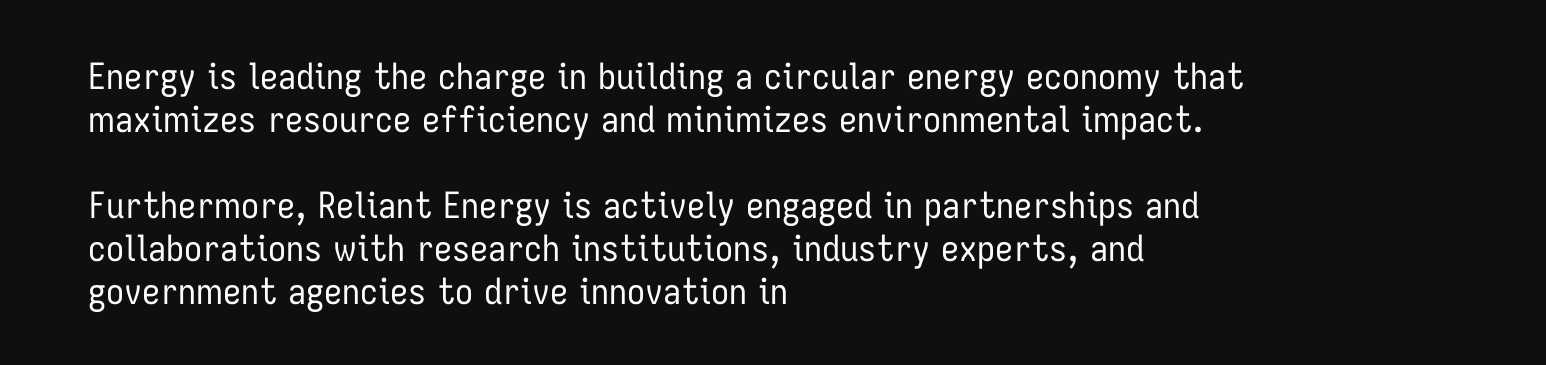Energy is leading the charge in building a circular energy economy that maximizes resource efficiency and minimizes environmental impact.

Furthermore, Reliant Energy is actively engaged in partnerships and collaborations with research institutions, industry experts, and government agencies to drive innovation in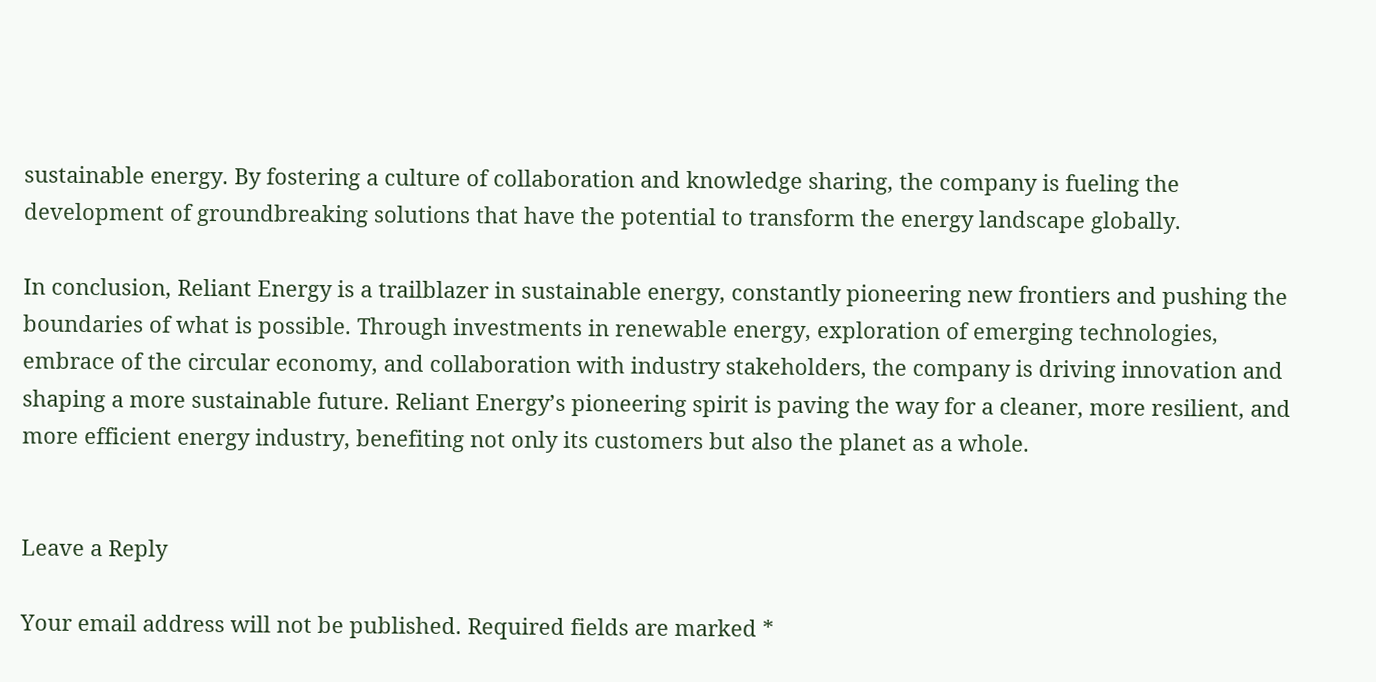sustainable energy. By fostering a culture of collaboration and knowledge sharing, the company is fueling the development of groundbreaking solutions that have the potential to transform the energy landscape globally.

In conclusion, Reliant Energy is a trailblazer in sustainable energy, constantly pioneering new frontiers and pushing the boundaries of what is possible. Through investments in renewable energy, exploration of emerging technologies, embrace of the circular economy, and collaboration with industry stakeholders, the company is driving innovation and shaping a more sustainable future. Reliant Energy’s pioneering spirit is paving the way for a cleaner, more resilient, and more efficient energy industry, benefiting not only its customers but also the planet as a whole.


Leave a Reply

Your email address will not be published. Required fields are marked *